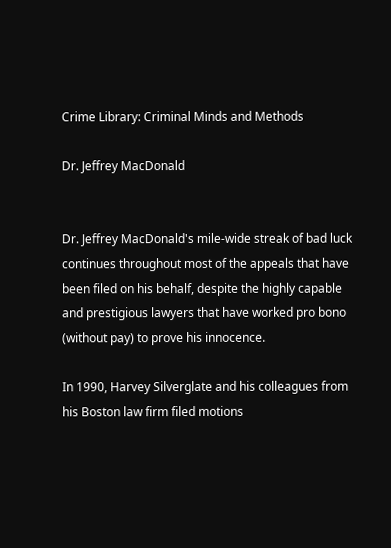Crime Library: Criminal Minds and Methods

Dr. Jeffrey MacDonald


Dr. Jeffrey MacDonald's mile-wide streak of bad luck continues throughout most of the appeals that have been filed on his behalf, despite the highly capable and prestigious lawyers that have worked pro bono (without pay) to prove his innocence.

In 1990, Harvey Silverglate and his colleagues from his Boston law firm filed motions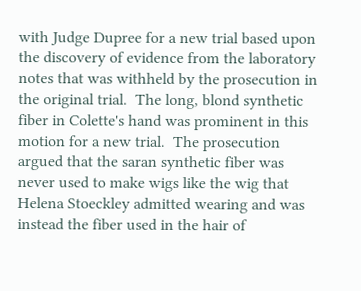with Judge Dupree for a new trial based upon the discovery of evidence from the laboratory notes that was withheld by the prosecution in the original trial.  The long, blond synthetic fiber in Colette's hand was prominent in this motion for a new trial.  The prosecution argued that the saran synthetic fiber was never used to make wigs like the wig that Helena Stoeckley admitted wearing and was instead the fiber used in the hair of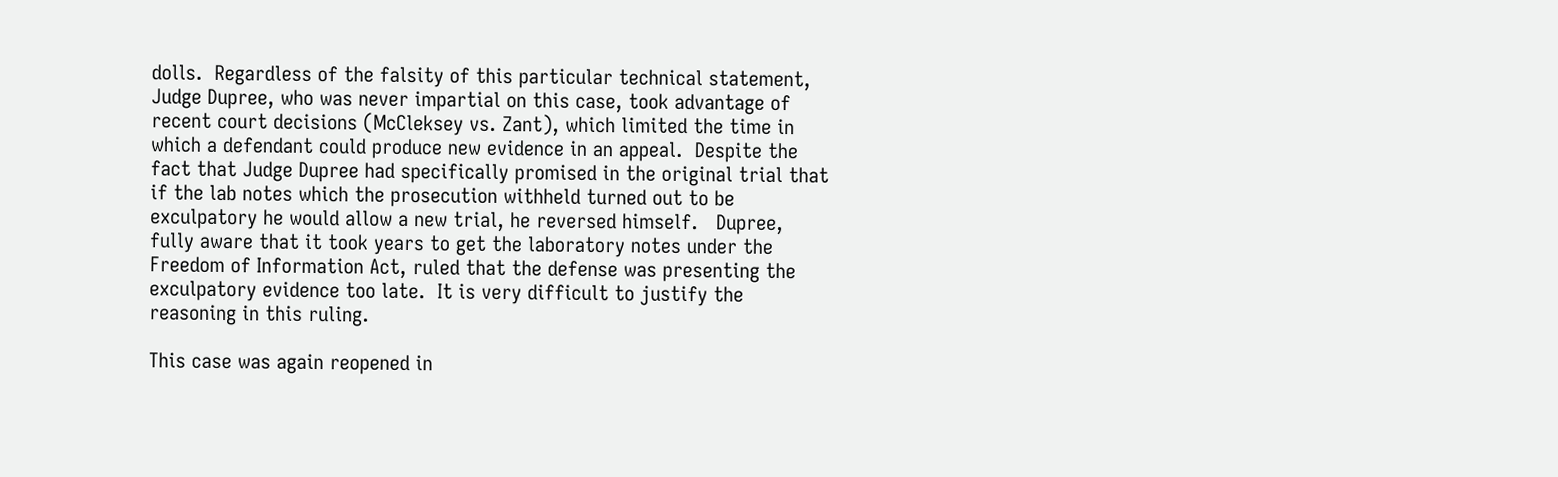dolls.  Regardless of the falsity of this particular technical statement, Judge Dupree, who was never impartial on this case, took advantage of recent court decisions (McCleksey vs. Zant), which limited the time in which a defendant could produce new evidence in an appeal.  Despite the fact that Judge Dupree had specifically promised in the original trial that if the lab notes which the prosecution withheld turned out to be exculpatory he would allow a new trial, he reversed himself.   Dupree, fully aware that it took years to get the laboratory notes under the Freedom of Information Act, ruled that the defense was presenting the exculpatory evidence too late.  It is very difficult to justify the reasoning in this ruling.

This case was again reopened in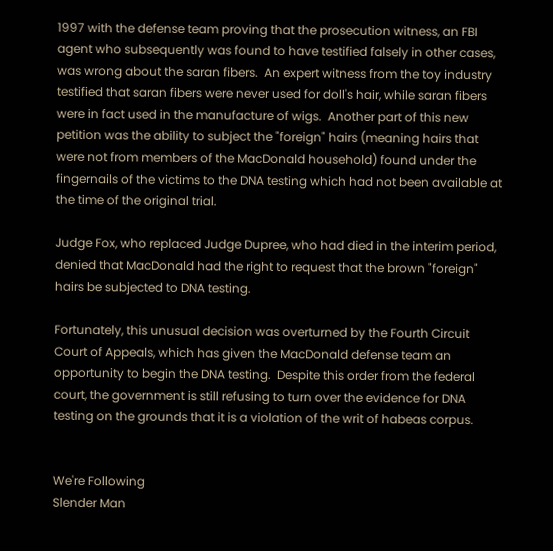1997 with the defense team proving that the prosecution witness, an FBI agent who subsequently was found to have testified falsely in other cases, was wrong about the saran fibers.  An expert witness from the toy industry testified that saran fibers were never used for doll's hair, while saran fibers were in fact used in the manufacture of wigs.  Another part of this new petition was the ability to subject the "foreign" hairs (meaning hairs that were not from members of the MacDonald household) found under the fingernails of the victims to the DNA testing which had not been available at the time of the original trial.

Judge Fox, who replaced Judge Dupree, who had died in the interim period, denied that MacDonald had the right to request that the brown "foreign" hairs be subjected to DNA testing.

Fortunately, this unusual decision was overturned by the Fourth Circuit Court of Appeals, which has given the MacDonald defense team an opportunity to begin the DNA testing.  Despite this order from the federal court, the government is still refusing to turn over the evidence for DNA testing on the grounds that it is a violation of the writ of habeas corpus.


We're Following
Slender Man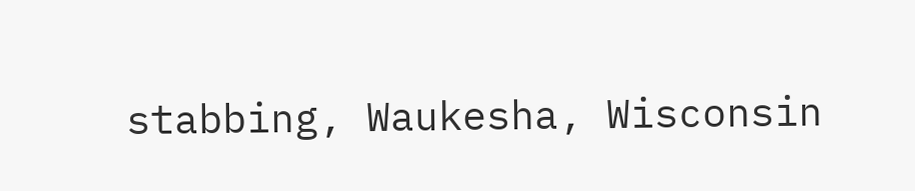stabbing, Waukesha, Wisconsin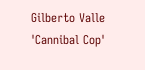Gilberto Valle 'Cannibal Cop'